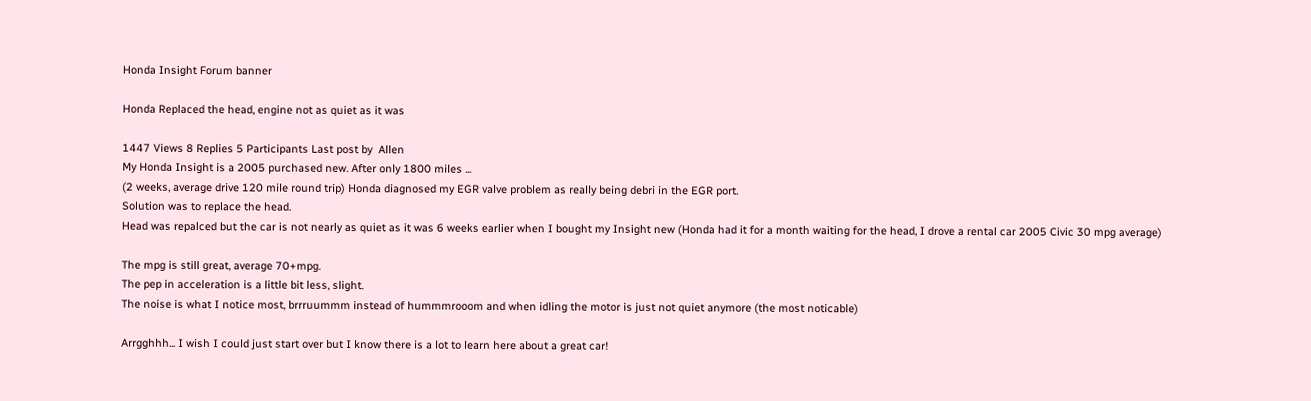Honda Insight Forum banner

Honda Replaced the head, engine not as quiet as it was

1447 Views 8 Replies 5 Participants Last post by  Allen
My Honda Insight is a 2005 purchased new. After only 1800 miles ...
(2 weeks, average drive 120 mile round trip) Honda diagnosed my EGR valve problem as really being debri in the EGR port.
Solution was to replace the head.
Head was repalced but the car is not nearly as quiet as it was 6 weeks earlier when I bought my Insight new (Honda had it for a month waiting for the head, I drove a rental car 2005 Civic 30 mpg average)

The mpg is still great, average 70+mpg.
The pep in acceleration is a little bit less, slight.
The noise is what I notice most, brrruummm instead of hummmrooom and when idling the motor is just not quiet anymore (the most noticable)

Arrgghhh... I wish I could just start over but I know there is a lot to learn here about a great car!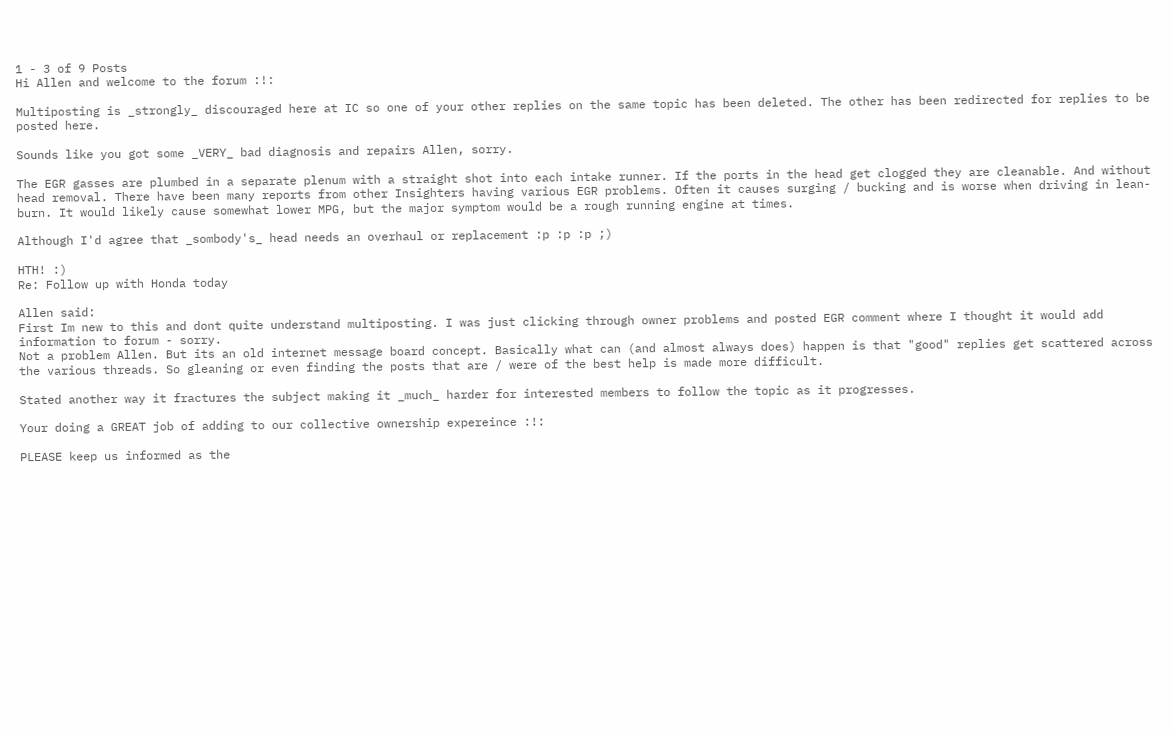1 - 3 of 9 Posts
Hi Allen and welcome to the forum :!:

Multiposting is _strongly_ discouraged here at IC so one of your other replies on the same topic has been deleted. The other has been redirected for replies to be posted here.

Sounds like you got some _VERY_ bad diagnosis and repairs Allen, sorry.

The EGR gasses are plumbed in a separate plenum with a straight shot into each intake runner. If the ports in the head get clogged they are cleanable. And without head removal. There have been many reports from other Insighters having various EGR problems. Often it causes surging / bucking and is worse when driving in lean-burn. It would likely cause somewhat lower MPG, but the major symptom would be a rough running engine at times.

Although I'd agree that _sombody's_ head needs an overhaul or replacement :p :p :p ;)

HTH! :)
Re: Follow up with Honda today

Allen said:
First Im new to this and dont quite understand multiposting. I was just clicking through owner problems and posted EGR comment where I thought it would add information to forum - sorry.
Not a problem Allen. But its an old internet message board concept. Basically what can (and almost always does) happen is that "good" replies get scattered across the various threads. So gleaning or even finding the posts that are / were of the best help is made more difficult.

Stated another way it fractures the subject making it _much_ harder for interested members to follow the topic as it progresses.

Your doing a GREAT job of adding to our collective ownership expereince :!:

PLEASE keep us informed as the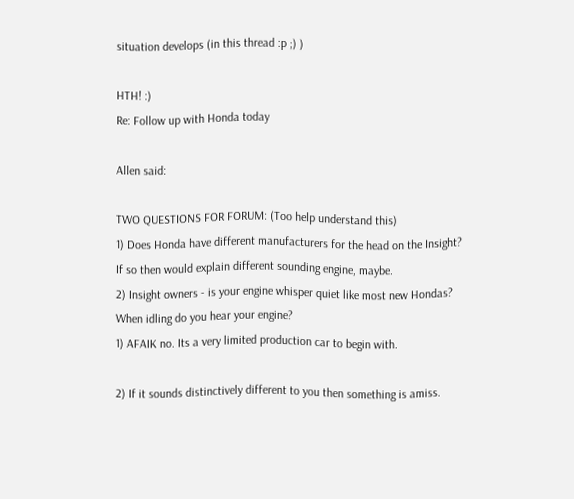situation develops (in this thread :p ;) )

HTH! :)
Re: Follow up with Honda today

Allen said:

TWO QUESTIONS FOR FORUM: (Too help understand this)
1) Does Honda have different manufacturers for the head on the Insight?
If so then would explain different sounding engine, maybe.
2) Insight owners - is your engine whisper quiet like most new Hondas?
When idling do you hear your engine?
1) AFAIK no. Its a very limited production car to begin with.

2) If it sounds distinctively different to you then something is amiss.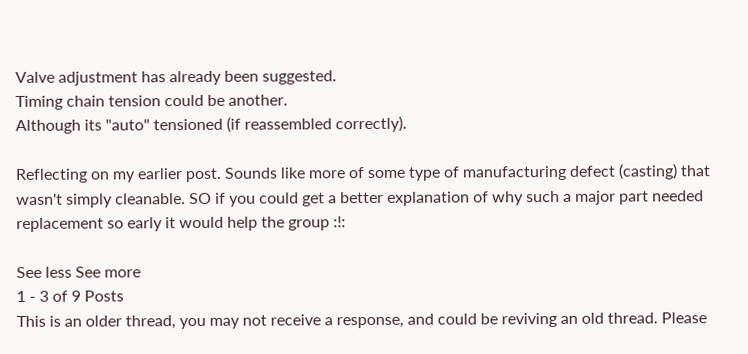Valve adjustment has already been suggested.
Timing chain tension could be another.
Although its "auto" tensioned (if reassembled correctly).

Reflecting on my earlier post. Sounds like more of some type of manufacturing defect (casting) that wasn't simply cleanable. SO if you could get a better explanation of why such a major part needed replacement so early it would help the group :!:

See less See more
1 - 3 of 9 Posts
This is an older thread, you may not receive a response, and could be reviving an old thread. Please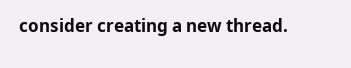consider creating a new thread.